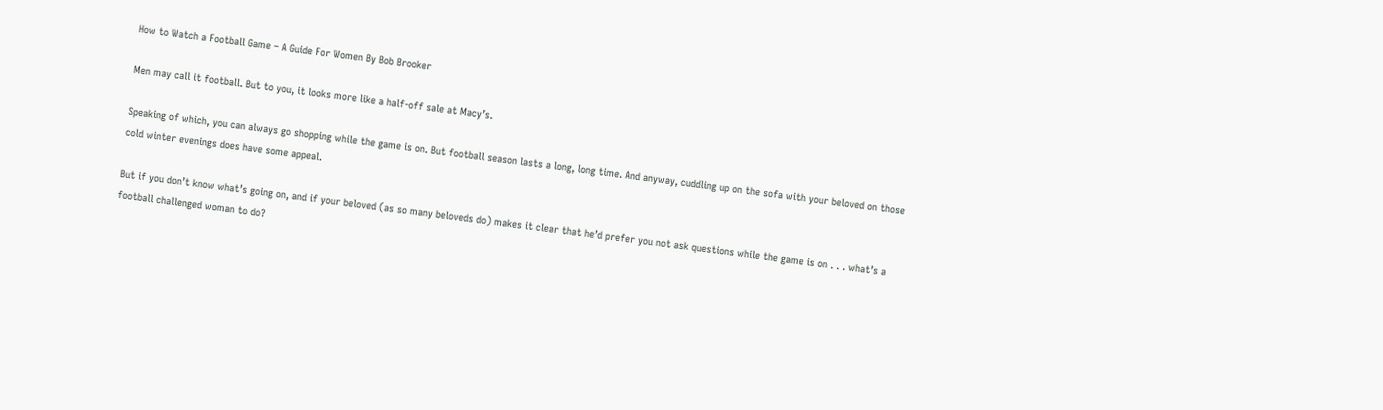How to Watch a Football Game – A Guide For Women By Bob Brooker

Men may call it football. But to you, it looks more like a half-off sale at Macy’s.

Speaking of which, you can always go shopping while the game is on. But football season lasts a long, long time. And anyway, cuddling up on the sofa with your beloved on those cold winter evenings does have some appeal.

But if you don’t know what’s going on, and if your beloved (as so many beloveds do) makes it clear that he’d prefer you not ask questions while the game is on . . . what’s a football challenged woman to do?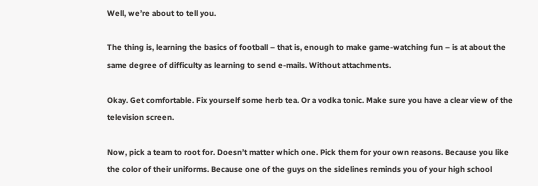Well, we’re about to tell you.

The thing is, learning the basics of football – that is, enough to make game-watching fun – is at about the same degree of difficulty as learning to send e-mails. Without attachments.

Okay. Get comfortable. Fix yourself some herb tea. Or a vodka tonic. Make sure you have a clear view of the television screen.

Now, pick a team to root for. Doesn’t matter which one. Pick them for your own reasons. Because you like the color of their uniforms. Because one of the guys on the sidelines reminds you of your high school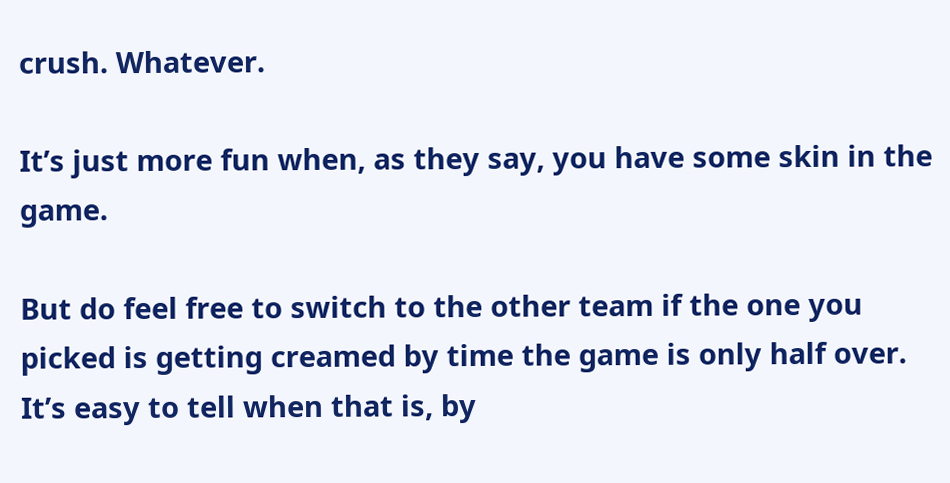crush. Whatever.

It’s just more fun when, as they say, you have some skin in the game.

But do feel free to switch to the other team if the one you picked is getting creamed by time the game is only half over. It’s easy to tell when that is, by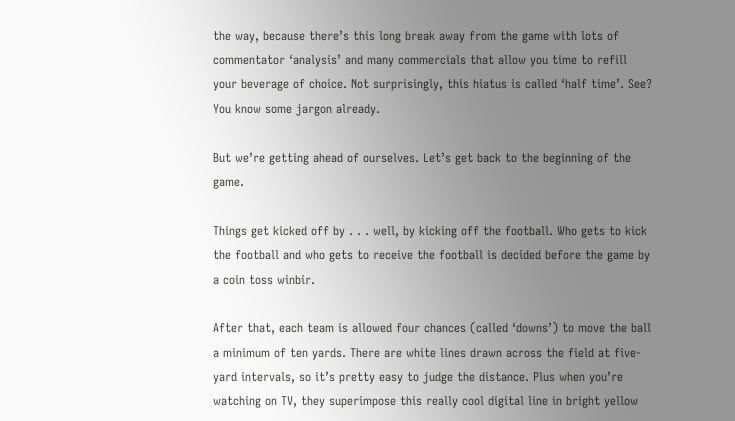the way, because there’s this long break away from the game with lots of commentator ‘analysis’ and many commercials that allow you time to refill your beverage of choice. Not surprisingly, this hiatus is called ‘half time’. See? You know some jargon already.

But we’re getting ahead of ourselves. Let’s get back to the beginning of the game.

Things get kicked off by . . . well, by kicking off the football. Who gets to kick the football and who gets to receive the football is decided before the game by a coin toss winbir.

After that, each team is allowed four chances (called ‘downs’) to move the ball a minimum of ten yards. There are white lines drawn across the field at five-yard intervals, so it’s pretty easy to judge the distance. Plus when you’re watching on TV, they superimpose this really cool digital line in bright yellow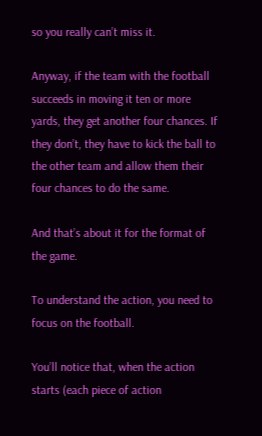so you really can’t miss it.

Anyway, if the team with the football succeeds in moving it ten or more yards, they get another four chances. If they don’t, they have to kick the ball to the other team and allow them their four chances to do the same.

And that’s about it for the format of the game.

To understand the action, you need to focus on the football.

You’ll notice that, when the action starts (each piece of action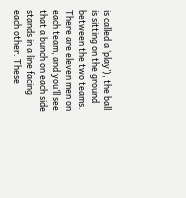is called a ‘play’), the ball is sitting on the ground between the two teams. There are eleven men on each team, and you’ll see that a bunch on each side stands in a line facing each other. These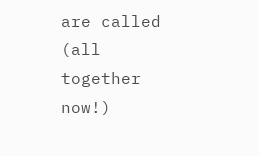are called (all together now!)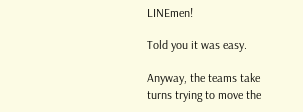LINEmen!

Told you it was easy.

Anyway, the teams take turns trying to move the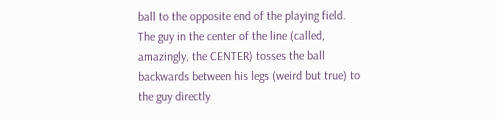ball to the opposite end of the playing field. The guy in the center of the line (called, amazingly, the CENTER) tosses the ball backwards between his legs (weird but true) to the guy directly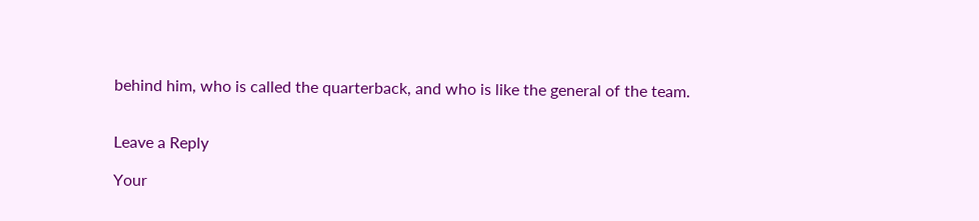behind him, who is called the quarterback, and who is like the general of the team.


Leave a Reply

Your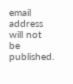email address will not be published.